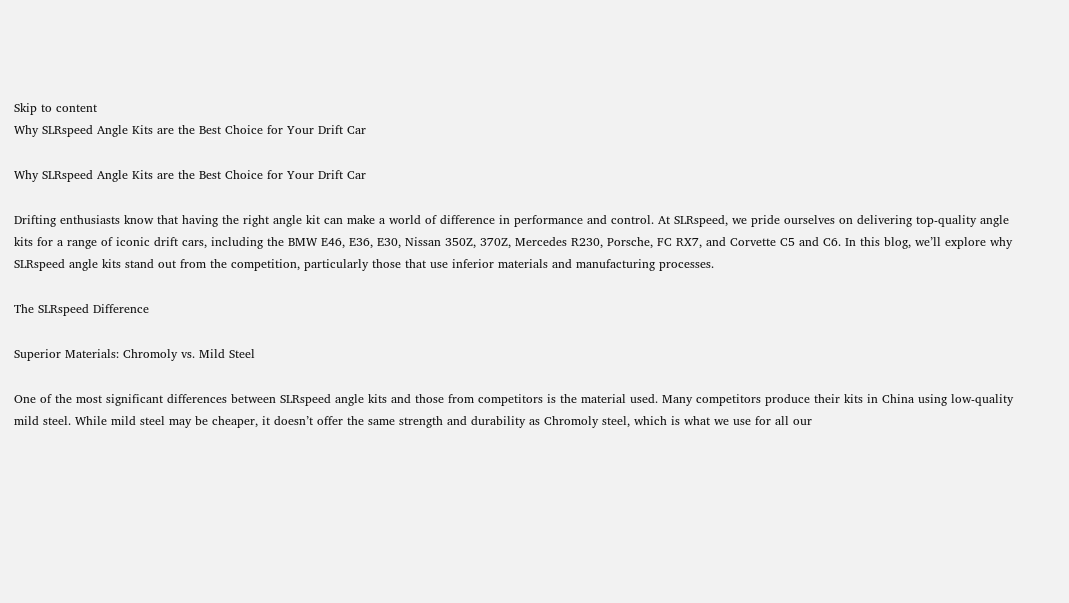Skip to content
Why SLRspeed Angle Kits are the Best Choice for Your Drift Car

Why SLRspeed Angle Kits are the Best Choice for Your Drift Car

Drifting enthusiasts know that having the right angle kit can make a world of difference in performance and control. At SLRspeed, we pride ourselves on delivering top-quality angle kits for a range of iconic drift cars, including the BMW E46, E36, E30, Nissan 350Z, 370Z, Mercedes R230, Porsche, FC RX7, and Corvette C5 and C6. In this blog, we’ll explore why SLRspeed angle kits stand out from the competition, particularly those that use inferior materials and manufacturing processes.

The SLRspeed Difference

Superior Materials: Chromoly vs. Mild Steel

One of the most significant differences between SLRspeed angle kits and those from competitors is the material used. Many competitors produce their kits in China using low-quality mild steel. While mild steel may be cheaper, it doesn’t offer the same strength and durability as Chromoly steel, which is what we use for all our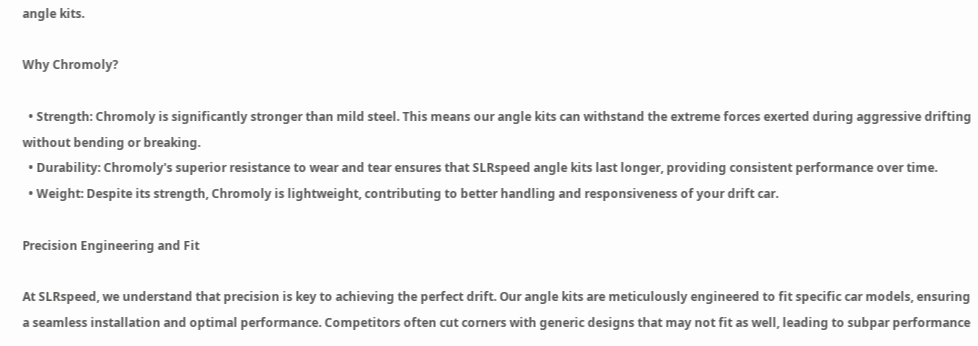angle kits.

Why Chromoly?

  • Strength: Chromoly is significantly stronger than mild steel. This means our angle kits can withstand the extreme forces exerted during aggressive drifting without bending or breaking.
  • Durability: Chromoly's superior resistance to wear and tear ensures that SLRspeed angle kits last longer, providing consistent performance over time.
  • Weight: Despite its strength, Chromoly is lightweight, contributing to better handling and responsiveness of your drift car.

Precision Engineering and Fit

At SLRspeed, we understand that precision is key to achieving the perfect drift. Our angle kits are meticulously engineered to fit specific car models, ensuring a seamless installation and optimal performance. Competitors often cut corners with generic designs that may not fit as well, leading to subpar performance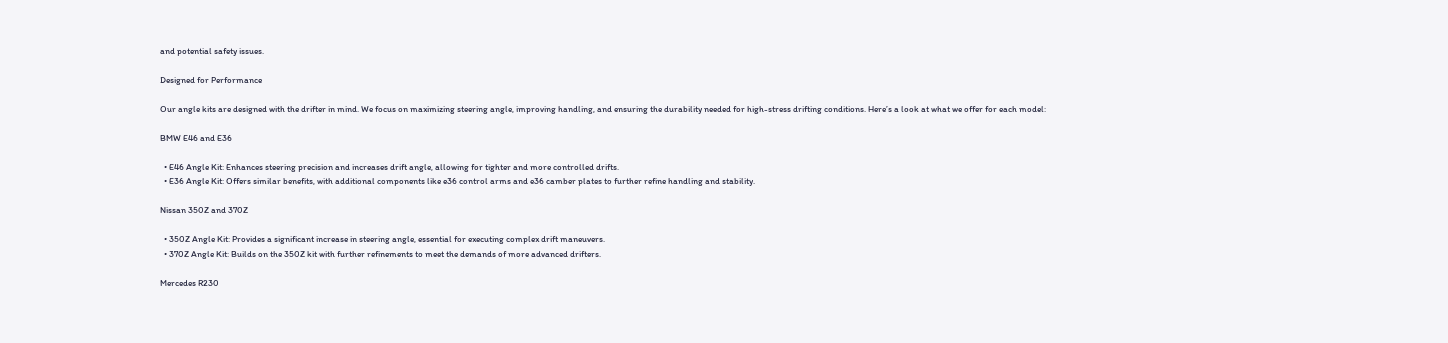and potential safety issues.

Designed for Performance

Our angle kits are designed with the drifter in mind. We focus on maximizing steering angle, improving handling, and ensuring the durability needed for high-stress drifting conditions. Here’s a look at what we offer for each model:

BMW E46 and E36

  • E46 Angle Kit: Enhances steering precision and increases drift angle, allowing for tighter and more controlled drifts.
  • E36 Angle Kit: Offers similar benefits, with additional components like e36 control arms and e36 camber plates to further refine handling and stability.

Nissan 350Z and 370Z

  • 350Z Angle Kit: Provides a significant increase in steering angle, essential for executing complex drift maneuvers.
  • 370Z Angle Kit: Builds on the 350Z kit with further refinements to meet the demands of more advanced drifters.

Mercedes R230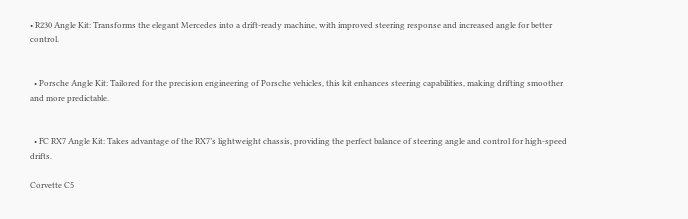• R230 Angle Kit: Transforms the elegant Mercedes into a drift-ready machine, with improved steering response and increased angle for better control.


  • Porsche Angle Kit: Tailored for the precision engineering of Porsche vehicles, this kit enhances steering capabilities, making drifting smoother and more predictable.


  • FC RX7 Angle Kit: Takes advantage of the RX7’s lightweight chassis, providing the perfect balance of steering angle and control for high-speed drifts.

Corvette C5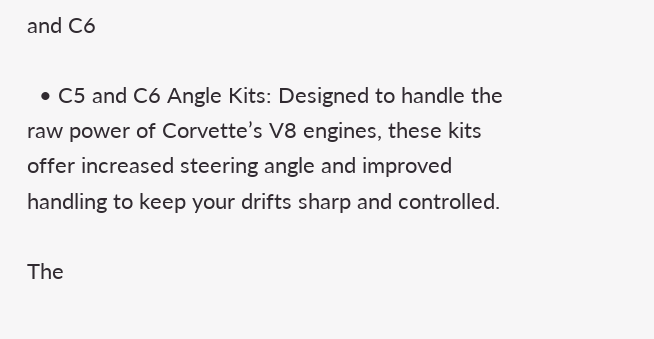and C6

  • C5 and C6 Angle Kits: Designed to handle the raw power of Corvette’s V8 engines, these kits offer increased steering angle and improved handling to keep your drifts sharp and controlled.

The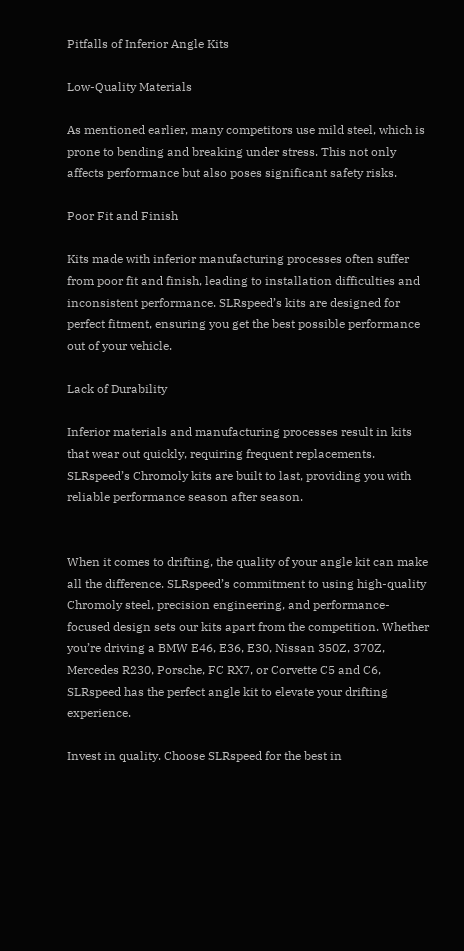Pitfalls of Inferior Angle Kits

Low-Quality Materials

As mentioned earlier, many competitors use mild steel, which is prone to bending and breaking under stress. This not only affects performance but also poses significant safety risks.

Poor Fit and Finish

Kits made with inferior manufacturing processes often suffer from poor fit and finish, leading to installation difficulties and inconsistent performance. SLRspeed’s kits are designed for perfect fitment, ensuring you get the best possible performance out of your vehicle.

Lack of Durability

Inferior materials and manufacturing processes result in kits that wear out quickly, requiring frequent replacements. SLRspeed’s Chromoly kits are built to last, providing you with reliable performance season after season.


When it comes to drifting, the quality of your angle kit can make all the difference. SLRspeed’s commitment to using high-quality Chromoly steel, precision engineering, and performance-focused design sets our kits apart from the competition. Whether you’re driving a BMW E46, E36, E30, Nissan 350Z, 370Z, Mercedes R230, Porsche, FC RX7, or Corvette C5 and C6, SLRspeed has the perfect angle kit to elevate your drifting experience.

Invest in quality. Choose SLRspeed for the best in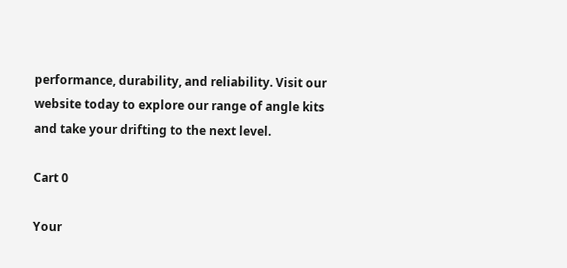performance, durability, and reliability. Visit our website today to explore our range of angle kits and take your drifting to the next level.

Cart 0

Your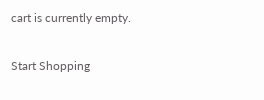cart is currently empty.

Start Shopping